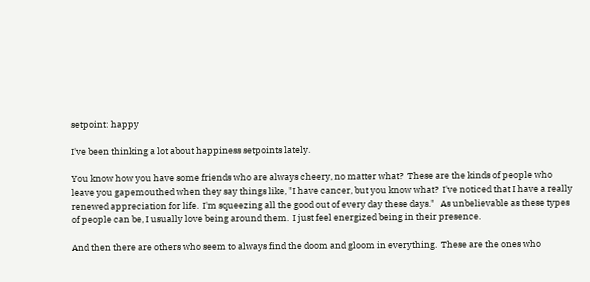setpoint: happy

I've been thinking a lot about happiness setpoints lately.

You know how you have some friends who are always cheery, no matter what?  These are the kinds of people who leave you gapemouthed when they say things like, "I have cancer, but you know what?  I've noticed that I have a really renewed appreciation for life.  I'm squeezing all the good out of every day these days."   As unbelievable as these types of people can be, I usually love being around them.  I just feel energized being in their presence.

And then there are others who seem to always find the doom and gloom in everything.  These are the ones who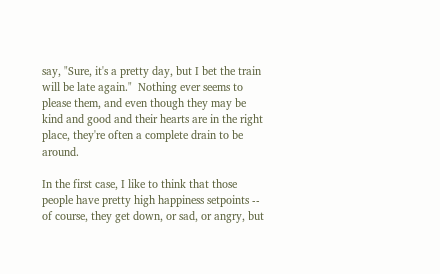say, "Sure, it's a pretty day, but I bet the train will be late again."  Nothing ever seems to please them, and even though they may be kind and good and their hearts are in the right place, they're often a complete drain to be around.

In the first case, I like to think that those people have pretty high happiness setpoints -- of course, they get down, or sad, or angry, but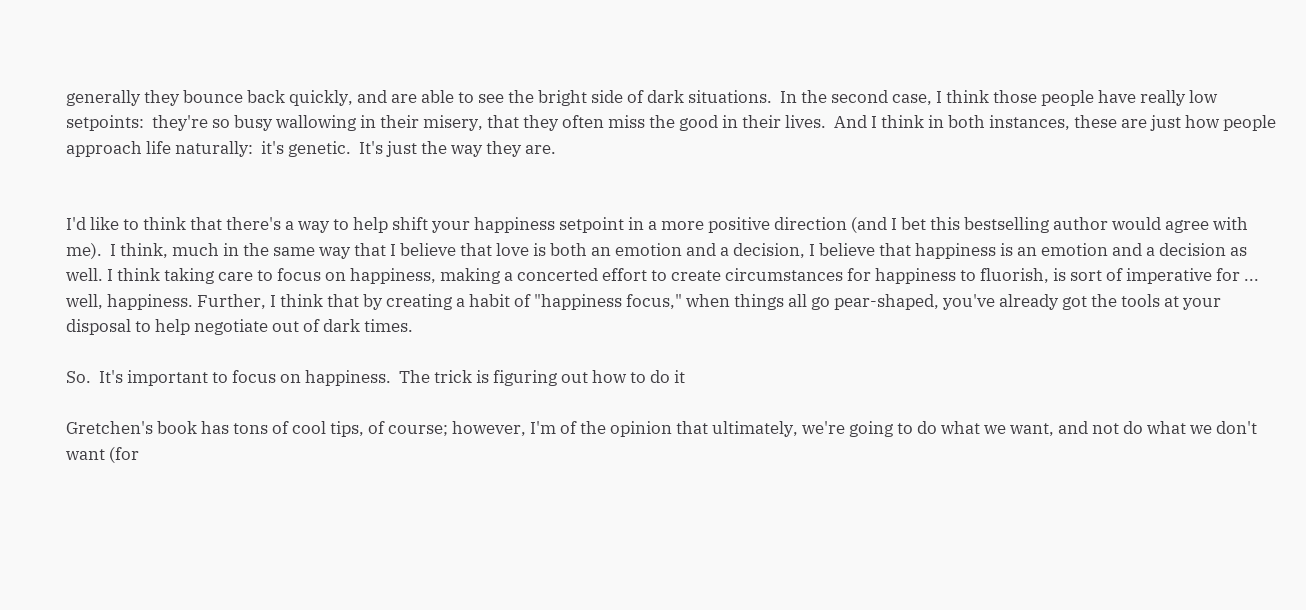generally they bounce back quickly, and are able to see the bright side of dark situations.  In the second case, I think those people have really low setpoints:  they're so busy wallowing in their misery, that they often miss the good in their lives.  And I think in both instances, these are just how people approach life naturally:  it's genetic.  It's just the way they are.


I'd like to think that there's a way to help shift your happiness setpoint in a more positive direction (and I bet this bestselling author would agree with me).  I think, much in the same way that I believe that love is both an emotion and a decision, I believe that happiness is an emotion and a decision as well. I think taking care to focus on happiness, making a concerted effort to create circumstances for happiness to fluorish, is sort of imperative for ... well, happiness. Further, I think that by creating a habit of "happiness focus," when things all go pear-shaped, you've already got the tools at your disposal to help negotiate out of dark times.

So.  It's important to focus on happiness.  The trick is figuring out how to do it

Gretchen's book has tons of cool tips, of course; however, I'm of the opinion that ultimately, we're going to do what we want, and not do what we don't want (for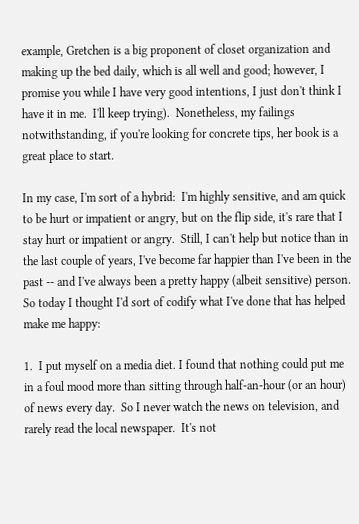example, Gretchen is a big proponent of closet organization and making up the bed daily, which is all well and good; however, I promise you while I have very good intentions, I just don't think I have it in me.  I'll keep trying).  Nonetheless, my failings notwithstanding, if you're looking for concrete tips, her book is a great place to start.

In my case, I'm sort of a hybrid:  I'm highly sensitive, and am quick to be hurt or impatient or angry, but on the flip side, it's rare that I stay hurt or impatient or angry.  Still, I can't help but notice than in the last couple of years, I've become far happier than I've been in the past -- and I've always been a pretty happy (albeit sensitive) person.  So today I thought I'd sort of codify what I've done that has helped make me happy:

1.  I put myself on a media diet. I found that nothing could put me in a foul mood more than sitting through half-an-hour (or an hour) of news every day.  So I never watch the news on television, and rarely read the local newspaper.  It's not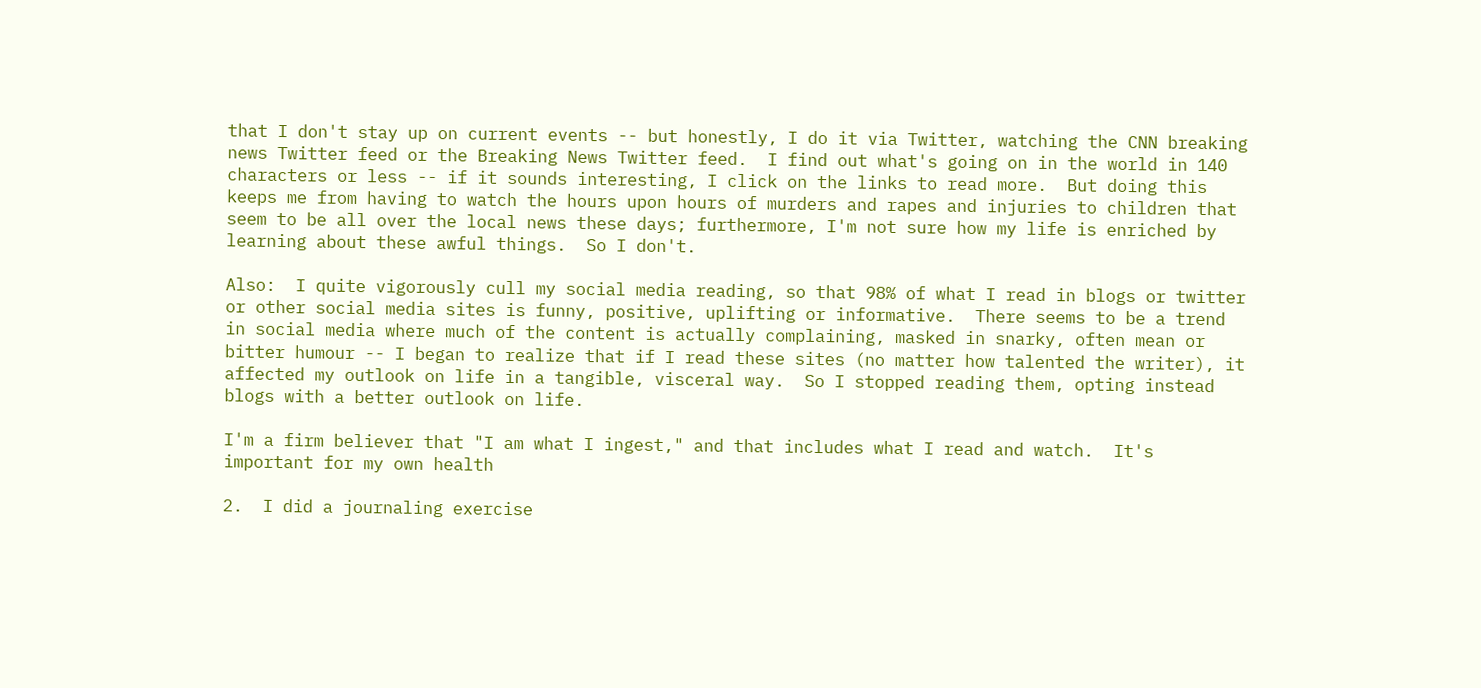that I don't stay up on current events -- but honestly, I do it via Twitter, watching the CNN breaking news Twitter feed or the Breaking News Twitter feed.  I find out what's going on in the world in 140 characters or less -- if it sounds interesting, I click on the links to read more.  But doing this keeps me from having to watch the hours upon hours of murders and rapes and injuries to children that seem to be all over the local news these days; furthermore, I'm not sure how my life is enriched by learning about these awful things.  So I don't.

Also:  I quite vigorously cull my social media reading, so that 98% of what I read in blogs or twitter or other social media sites is funny, positive, uplifting or informative.  There seems to be a trend in social media where much of the content is actually complaining, masked in snarky, often mean or bitter humour -- I began to realize that if I read these sites (no matter how talented the writer), it affected my outlook on life in a tangible, visceral way.  So I stopped reading them, opting instead blogs with a better outlook on life.

I'm a firm believer that "I am what I ingest," and that includes what I read and watch.  It's important for my own health

2.  I did a journaling exercise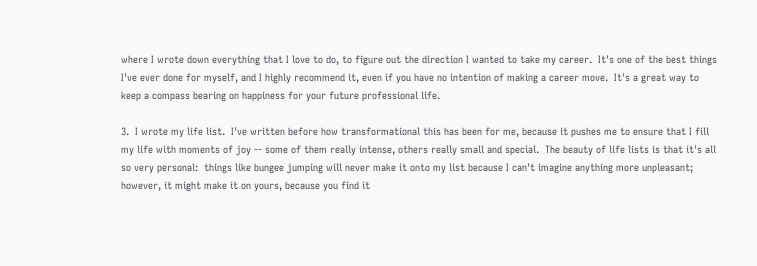where I wrote down everything that I love to do, to figure out the direction I wanted to take my career.  It's one of the best things I've ever done for myself, and I highly recommend it, even if you have no intention of making a career move.  It's a great way to keep a compass bearing on happiness for your future professional life.

3.  I wrote my life list.  I've written before how transformational this has been for me, because it pushes me to ensure that I fill my life with moments of joy -- some of them really intense, others really small and special.  The beauty of life lists is that it's all so very personal:  things like bungee jumping will never make it onto my list because I can't imagine anything more unpleasant; however, it might make it on yours, because you find it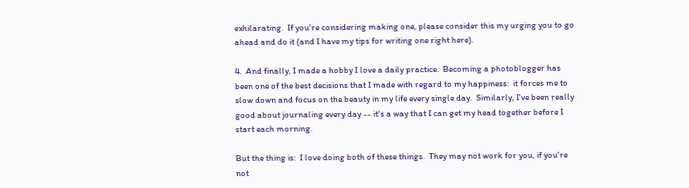exhilarating.  If you're considering making one, please consider this my urging you to go ahead and do it (and I have my tips for writing one right here).

4.  And finally, I made a hobby I love a daily practice.  Becoming a photoblogger has been one of the best decisions that I made with regard to my happiness:  it forces me to slow down and focus on the beauty in my life every single day.  Similarly, I've been really good about journaling every day -- it's a way that I can get my head together before I start each morning.

But the thing is:  I love doing both of these things.  They may not work for you, if you're not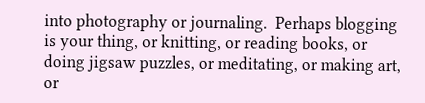into photography or journaling.  Perhaps blogging is your thing, or knitting, or reading books, or doing jigsaw puzzles, or meditating, or making art, or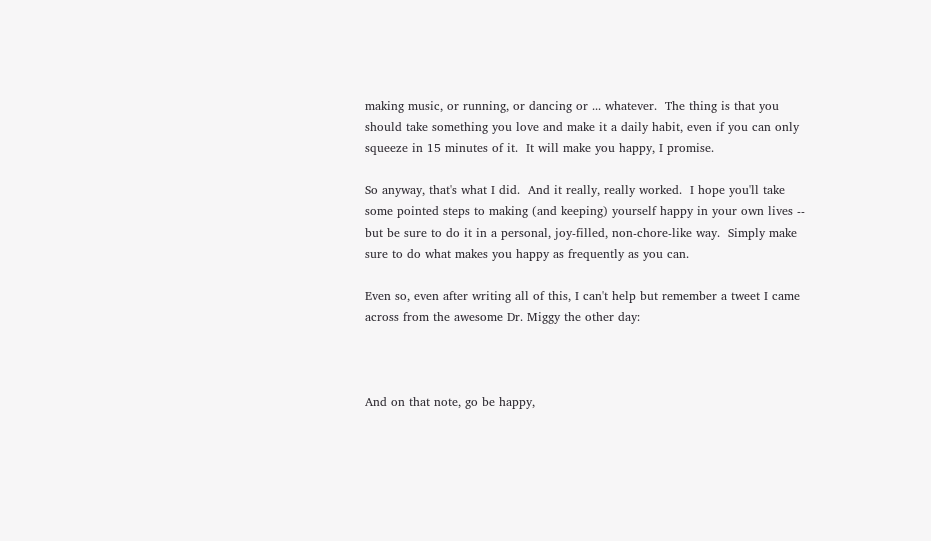making music, or running, or dancing or ... whatever.  The thing is that you should take something you love and make it a daily habit, even if you can only squeeze in 15 minutes of it.  It will make you happy, I promise.

So anyway, that's what I did.  And it really, really worked.  I hope you'll take some pointed steps to making (and keeping) yourself happy in your own lives -- but be sure to do it in a personal, joy-filled, non-chore-like way.  Simply make sure to do what makes you happy as frequently as you can.

Even so, even after writing all of this, I can't help but remember a tweet I came across from the awesome Dr. Miggy the other day:



And on that note, go be happy,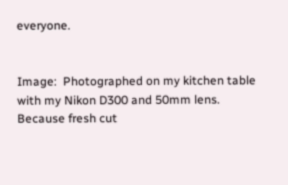everyone.


Image:  Photographed on my kitchen table with my Nikon D300 and 50mm lens.  Because fresh cut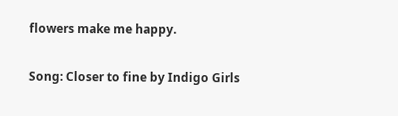flowers make me happy.


Song: Closer to fine by Indigo Girls